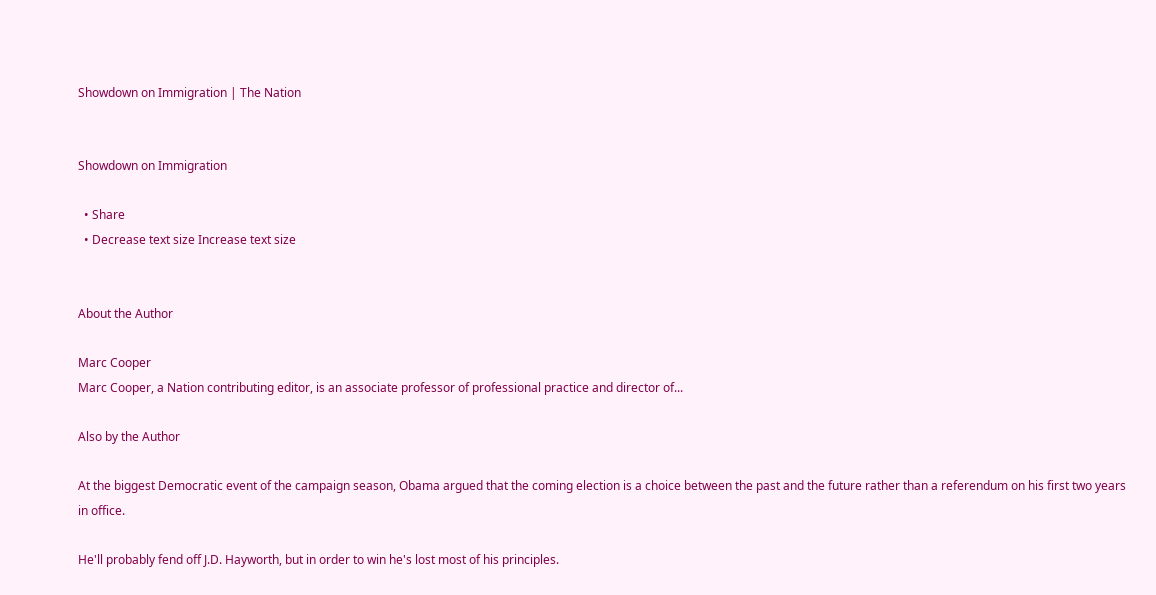Showdown on Immigration | The Nation


Showdown on Immigration

  • Share
  • Decrease text size Increase text size


About the Author

Marc Cooper
Marc Cooper, a Nation contributing editor, is an associate professor of professional practice and director of...

Also by the Author

At the biggest Democratic event of the campaign season, Obama argued that the coming election is a choice between the past and the future rather than a referendum on his first two years in office.

He'll probably fend off J.D. Hayworth, but in order to win he's lost most of his principles.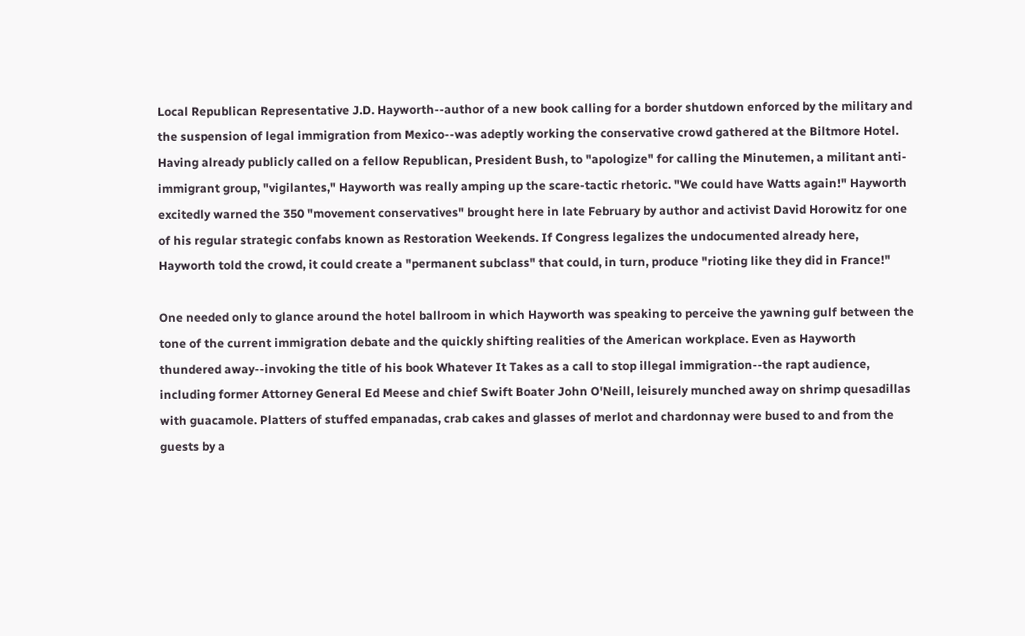Local Republican Representative J.D. Hayworth--author of a new book calling for a border shutdown enforced by the military and the suspension of legal immigration from Mexico--was adeptly working the conservative crowd gathered at the Biltmore Hotel. Having already publicly called on a fellow Republican, President Bush, to "apologize" for calling the Minutemen, a militant anti-immigrant group, "vigilantes," Hayworth was really amping up the scare-tactic rhetoric. "We could have Watts again!" Hayworth excitedly warned the 350 "movement conservatives" brought here in late February by author and activist David Horowitz for one of his regular strategic confabs known as Restoration Weekends. If Congress legalizes the undocumented already here, Hayworth told the crowd, it could create a "permanent subclass" that could, in turn, produce "rioting like they did in France!"

One needed only to glance around the hotel ballroom in which Hayworth was speaking to perceive the yawning gulf between the tone of the current immigration debate and the quickly shifting realities of the American workplace. Even as Hayworth thundered away--invoking the title of his book Whatever It Takes as a call to stop illegal immigration--the rapt audience, including former Attorney General Ed Meese and chief Swift Boater John O'Neill, leisurely munched away on shrimp quesadillas with guacamole. Platters of stuffed empanadas, crab cakes and glasses of merlot and chardonnay were bused to and from the guests by a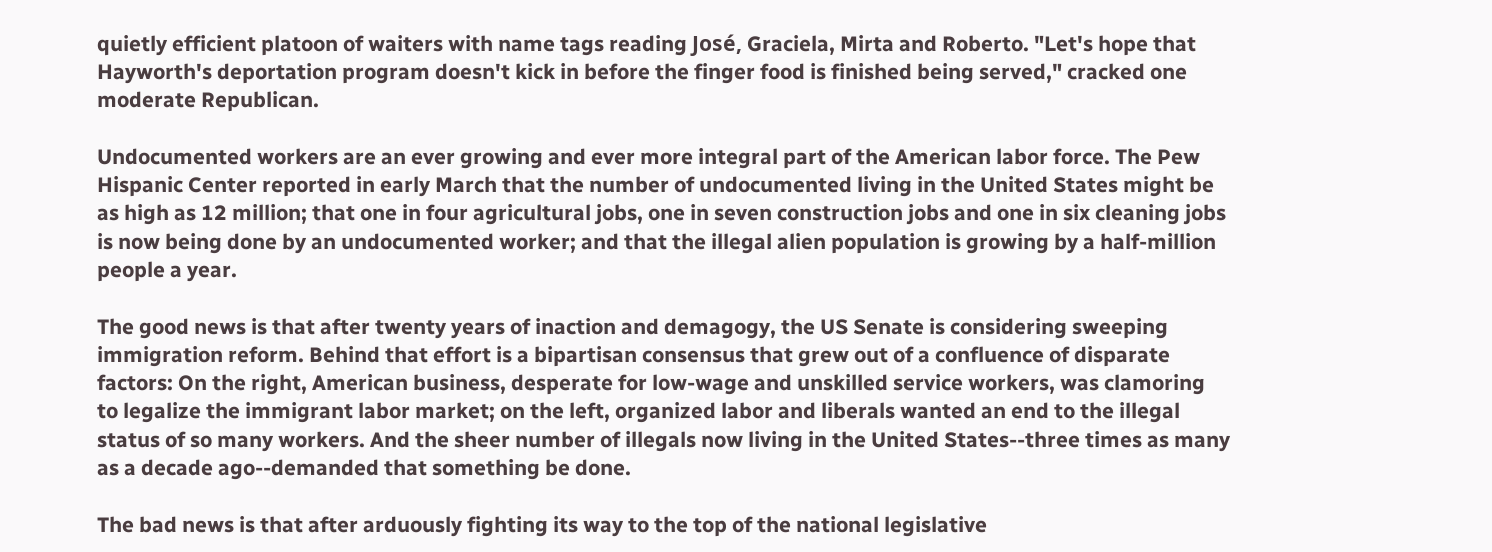quietly efficient platoon of waiters with name tags reading José, Graciela, Mirta and Roberto. "Let's hope that Hayworth's deportation program doesn't kick in before the finger food is finished being served," cracked one moderate Republican.

Undocumented workers are an ever growing and ever more integral part of the American labor force. The Pew Hispanic Center reported in early March that the number of undocumented living in the United States might be as high as 12 million; that one in four agricultural jobs, one in seven construction jobs and one in six cleaning jobs is now being done by an undocumented worker; and that the illegal alien population is growing by a half-million people a year.

The good news is that after twenty years of inaction and demagogy, the US Senate is considering sweeping immigration reform. Behind that effort is a bipartisan consensus that grew out of a confluence of disparate factors: On the right, American business, desperate for low-wage and unskilled service workers, was clamoring to legalize the immigrant labor market; on the left, organized labor and liberals wanted an end to the illegal status of so many workers. And the sheer number of illegals now living in the United States--three times as many as a decade ago--demanded that something be done.

The bad news is that after arduously fighting its way to the top of the national legislative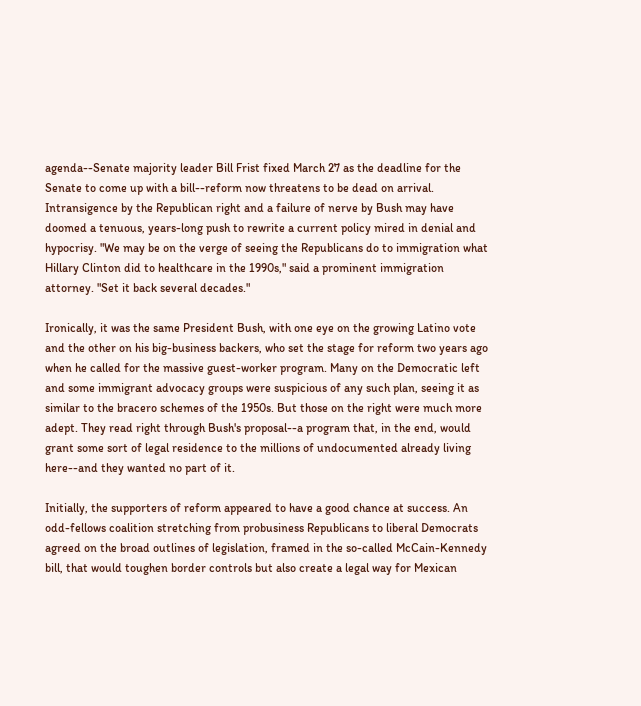agenda--Senate majority leader Bill Frist fixed March 27 as the deadline for the Senate to come up with a bill--reform now threatens to be dead on arrival. Intransigence by the Republican right and a failure of nerve by Bush may have doomed a tenuous, years-long push to rewrite a current policy mired in denial and hypocrisy. "We may be on the verge of seeing the Republicans do to immigration what Hillary Clinton did to healthcare in the 1990s," said a prominent immigration attorney. "Set it back several decades."

Ironically, it was the same President Bush, with one eye on the growing Latino vote and the other on his big-business backers, who set the stage for reform two years ago when he called for the massive guest-worker program. Many on the Democratic left and some immigrant advocacy groups were suspicious of any such plan, seeing it as similar to the bracero schemes of the 1950s. But those on the right were much more adept. They read right through Bush's proposal--a program that, in the end, would grant some sort of legal residence to the millions of undocumented already living here--and they wanted no part of it.

Initially, the supporters of reform appeared to have a good chance at success. An odd-fellows coalition stretching from probusiness Republicans to liberal Democrats agreed on the broad outlines of legislation, framed in the so-called McCain-Kennedy bill, that would toughen border controls but also create a legal way for Mexican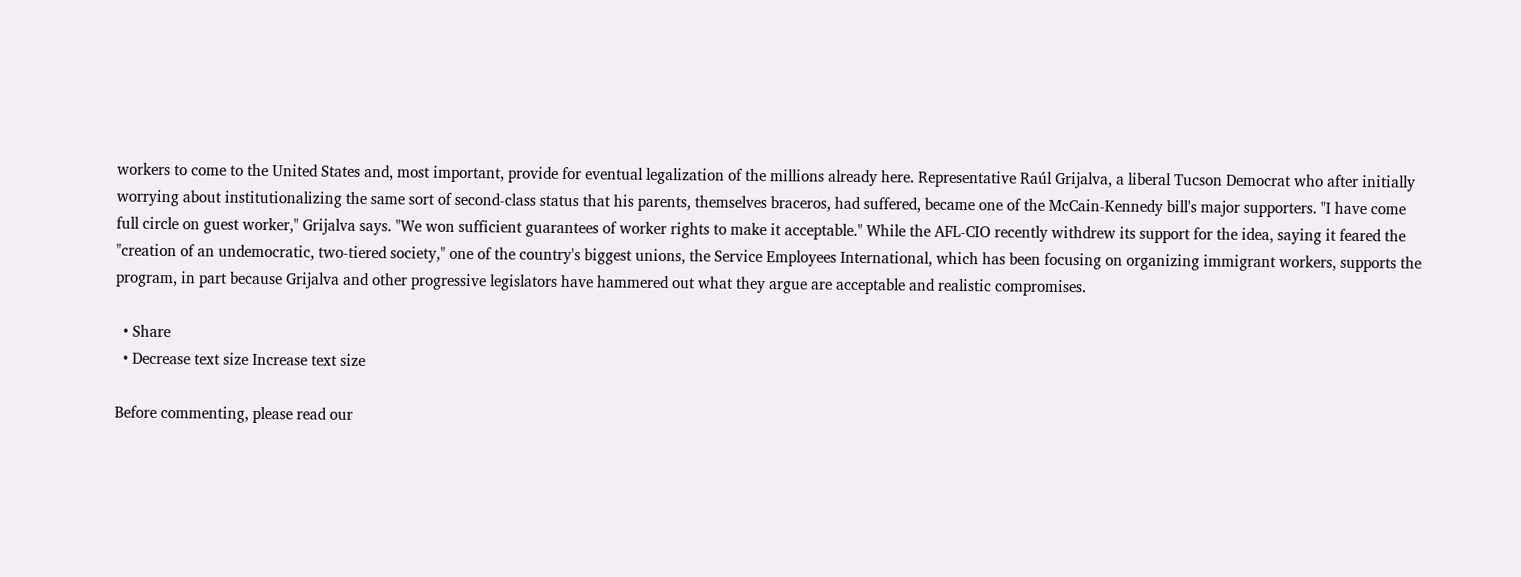workers to come to the United States and, most important, provide for eventual legalization of the millions already here. Representative Raúl Grijalva, a liberal Tucson Democrat who after initially worrying about institutionalizing the same sort of second-class status that his parents, themselves braceros, had suffered, became one of the McCain-Kennedy bill's major supporters. "I have come full circle on guest worker," Grijalva says. "We won sufficient guarantees of worker rights to make it acceptable." While the AFL-CIO recently withdrew its support for the idea, saying it feared the "creation of an undemocratic, two-tiered society," one of the country's biggest unions, the Service Employees International, which has been focusing on organizing immigrant workers, supports the program, in part because Grijalva and other progressive legislators have hammered out what they argue are acceptable and realistic compromises.

  • Share
  • Decrease text size Increase text size

Before commenting, please read our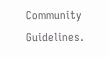Community Guidelines.